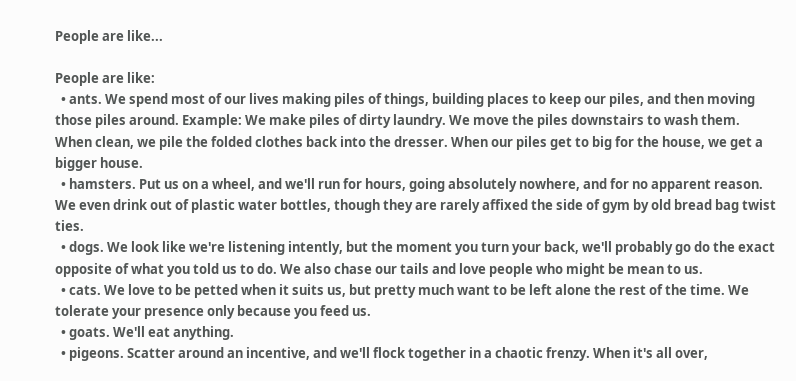People are like...

People are like:
  • ants. We spend most of our lives making piles of things, building places to keep our piles, and then moving those piles around. Example: We make piles of dirty laundry. We move the piles downstairs to wash them. When clean, we pile the folded clothes back into the dresser. When our piles get to big for the house, we get a bigger house.
  • hamsters. Put us on a wheel, and we'll run for hours, going absolutely nowhere, and for no apparent reason. We even drink out of plastic water bottles, though they are rarely affixed the side of gym by old bread bag twist ties.
  • dogs. We look like we're listening intently, but the moment you turn your back, we'll probably go do the exact opposite of what you told us to do. We also chase our tails and love people who might be mean to us.
  • cats. We love to be petted when it suits us, but pretty much want to be left alone the rest of the time. We tolerate your presence only because you feed us.
  • goats. We'll eat anything.
  • pigeons. Scatter around an incentive, and we'll flock together in a chaotic frenzy. When it's all over,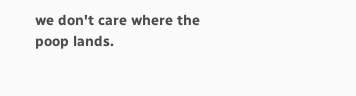we don't care where the poop lands.